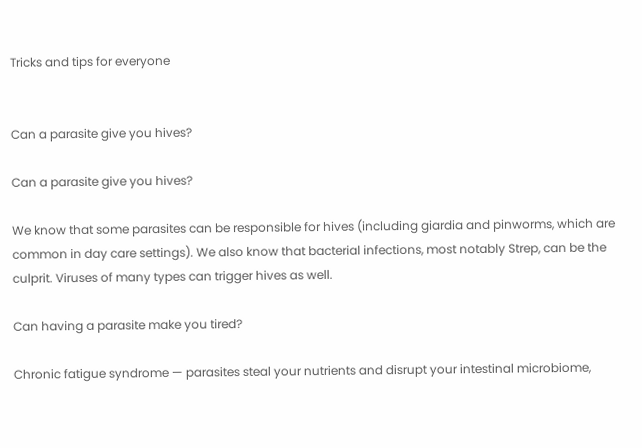Tricks and tips for everyone


Can a parasite give you hives?

Can a parasite give you hives?

We know that some parasites can be responsible for hives (including giardia and pinworms, which are common in day care settings). We also know that bacterial infections, most notably Strep, can be the culprit. Viruses of many types can trigger hives as well.

Can having a parasite make you tired?

Chronic fatigue syndrome — parasites steal your nutrients and disrupt your intestinal microbiome,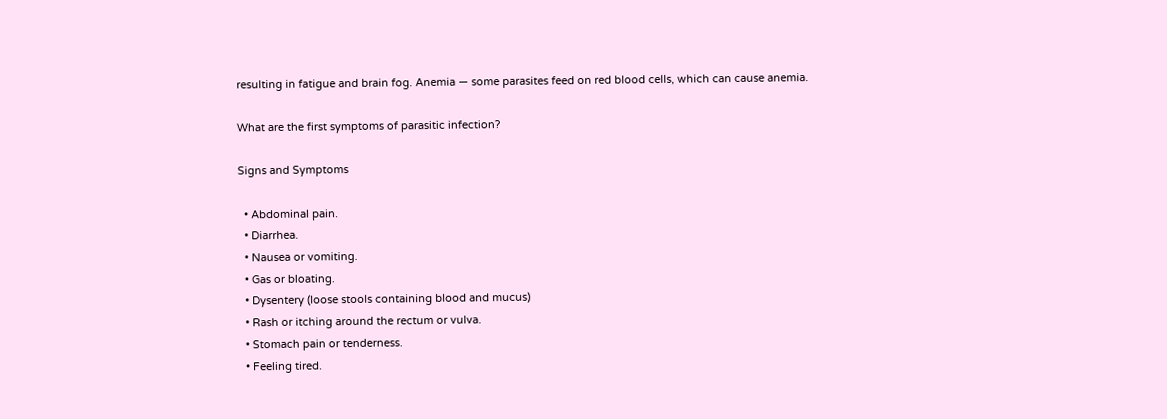resulting in fatigue and brain fog. Anemia — some parasites feed on red blood cells, which can cause anemia.

What are the first symptoms of parasitic infection?

Signs and Symptoms

  • Abdominal pain.
  • Diarrhea.
  • Nausea or vomiting.
  • Gas or bloating.
  • Dysentery (loose stools containing blood and mucus)
  • Rash or itching around the rectum or vulva.
  • Stomach pain or tenderness.
  • Feeling tired.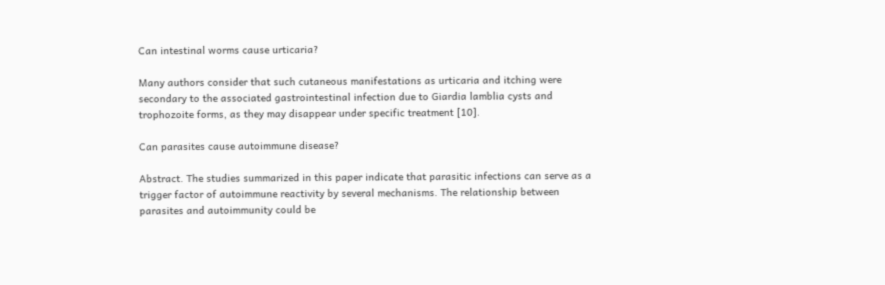Can intestinal worms cause urticaria?

Many authors consider that such cutaneous manifestations as urticaria and itching were secondary to the associated gastrointestinal infection due to Giardia lamblia cysts and trophozoite forms, as they may disappear under specific treatment [10].

Can parasites cause autoimmune disease?

Abstract. The studies summarized in this paper indicate that parasitic infections can serve as a trigger factor of autoimmune reactivity by several mechanisms. The relationship between parasites and autoimmunity could be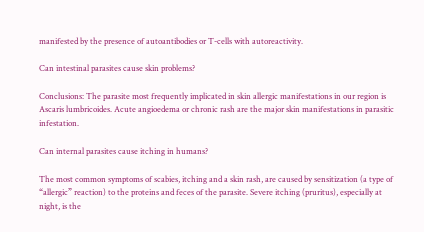manifested by the presence of autoantibodies or T-cells with autoreactivity.

Can intestinal parasites cause skin problems?

Conclusions: The parasite most frequently implicated in skin allergic manifestations in our region is Ascaris lumbricoides. Acute angioedema or chronic rash are the major skin manifestations in parasitic infestation.

Can internal parasites cause itching in humans?

The most common symptoms of scabies, itching and a skin rash, are caused by sensitization (a type of “allergic” reaction) to the proteins and feces of the parasite. Severe itching (pruritus), especially at night, is the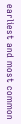earliest and most common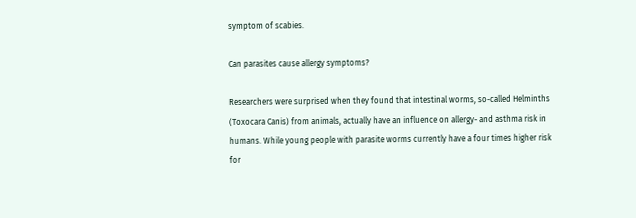symptom of scabies.

Can parasites cause allergy symptoms?

Researchers were surprised when they found that intestinal worms, so-called Helminths (Toxocara Canis) from animals, actually have an influence on allergy- and asthma risk in humans. While young people with parasite worms currently have a four times higher risk for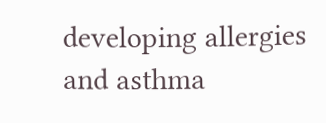developing allergies and asthma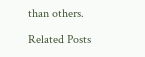than others.

Related Posts